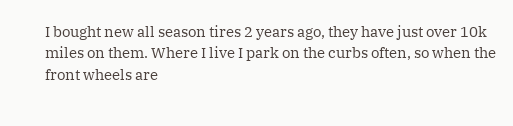I bought new all season tires 2 years ago, they have just over 10k miles on them. Where I live I park on the curbs often, so when the front wheels are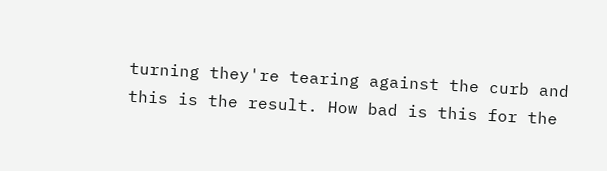turning they're tearing against the curb and this is the result. How bad is this for the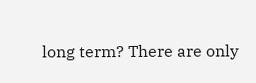long term? There are only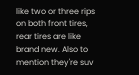like two or three rips on both front tires, rear tires are like brand new. Also to mention they're suv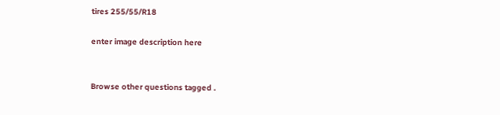tires 255/55/R18

enter image description here


Browse other questions tagged .